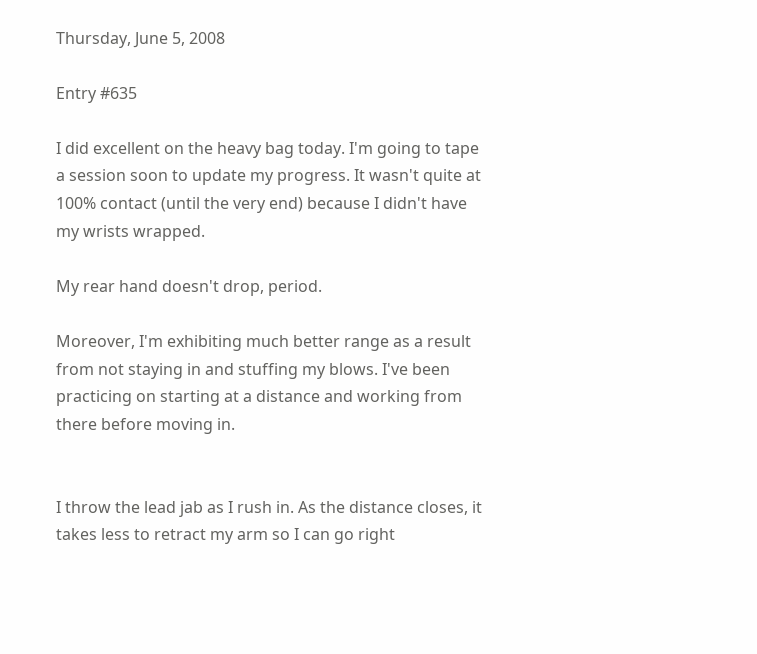Thursday, June 5, 2008

Entry #635

I did excellent on the heavy bag today. I'm going to tape a session soon to update my progress. It wasn't quite at 100% contact (until the very end) because I didn't have my wrists wrapped.

My rear hand doesn't drop, period.

Moreover, I'm exhibiting much better range as a result from not staying in and stuffing my blows. I've been practicing on starting at a distance and working from there before moving in.


I throw the lead jab as I rush in. As the distance closes, it takes less to retract my arm so I can go right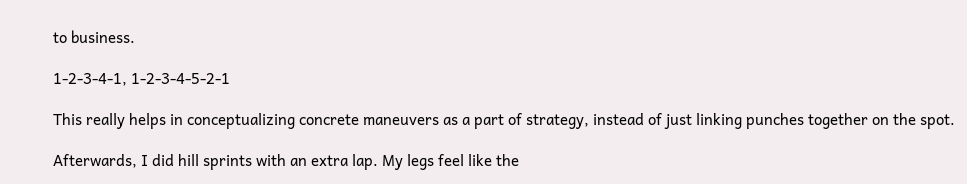to business.

1-2-3-4-1, 1-2-3-4-5-2-1

This really helps in conceptualizing concrete maneuvers as a part of strategy, instead of just linking punches together on the spot.

Afterwards, I did hill sprints with an extra lap. My legs feel like the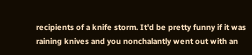recipients of a knife storm. It'd be pretty funny if it was raining knives and you nonchalantly went out with an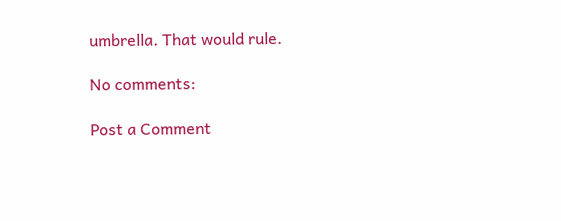umbrella. That would rule.

No comments:

Post a Comment